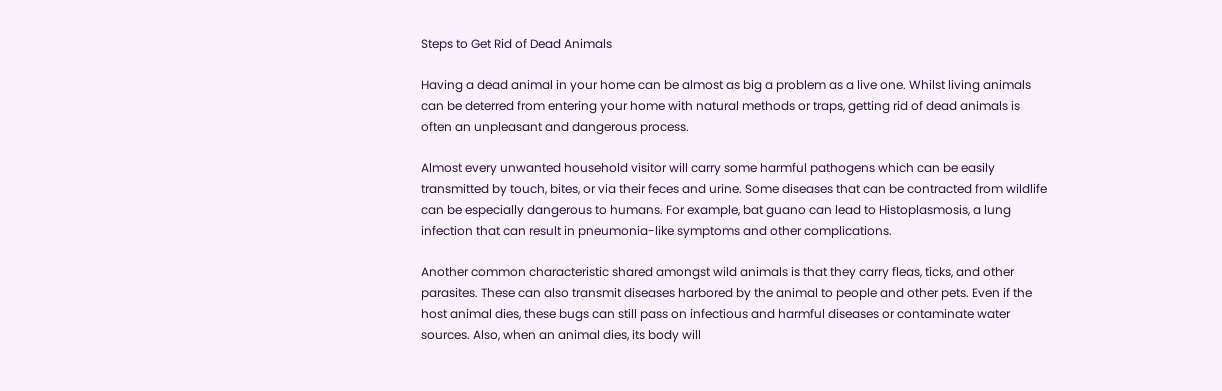Steps to Get Rid of Dead Animals

Having a dead animal in your home can be almost as big a problem as a live one. Whilst living animals can be deterred from entering your home with natural methods or traps, getting rid of dead animals is often an unpleasant and dangerous process.

Almost every unwanted household visitor will carry some harmful pathogens which can be easily transmitted by touch, bites, or via their feces and urine. Some diseases that can be contracted from wildlife can be especially dangerous to humans. For example, bat guano can lead to Histoplasmosis, a lung infection that can result in pneumonia-like symptoms and other complications.

Another common characteristic shared amongst wild animals is that they carry fleas, ticks, and other parasites. These can also transmit diseases harbored by the animal to people and other pets. Even if the host animal dies, these bugs can still pass on infectious and harmful diseases or contaminate water sources. Also, when an animal dies, its body will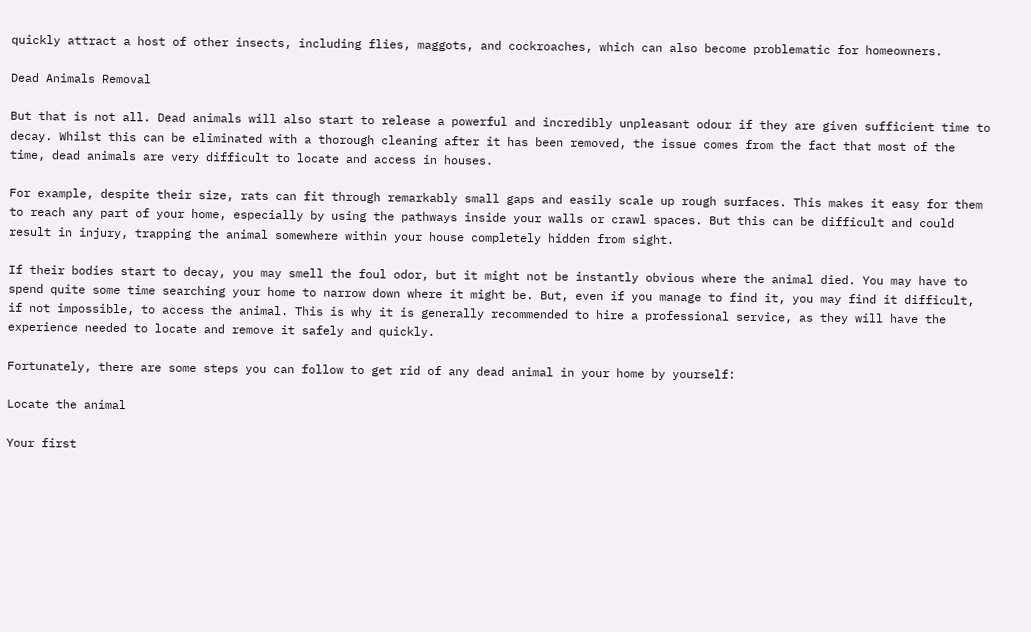quickly attract a host of other insects, including flies, maggots, and cockroaches, which can also become problematic for homeowners.

Dead Animals Removal

But that is not all. Dead animals will also start to release a powerful and incredibly unpleasant odour if they are given sufficient time to decay. Whilst this can be eliminated with a thorough cleaning after it has been removed, the issue comes from the fact that most of the time, dead animals are very difficult to locate and access in houses.

For example, despite their size, rats can fit through remarkably small gaps and easily scale up rough surfaces. This makes it easy for them to reach any part of your home, especially by using the pathways inside your walls or crawl spaces. But this can be difficult and could result in injury, trapping the animal somewhere within your house completely hidden from sight.

If their bodies start to decay, you may smell the foul odor, but it might not be instantly obvious where the animal died. You may have to spend quite some time searching your home to narrow down where it might be. But, even if you manage to find it, you may find it difficult, if not impossible, to access the animal. This is why it is generally recommended to hire a professional service, as they will have the experience needed to locate and remove it safely and quickly.

Fortunately, there are some steps you can follow to get rid of any dead animal in your home by yourself:

Locate the animal

Your first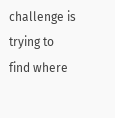challenge is trying to find where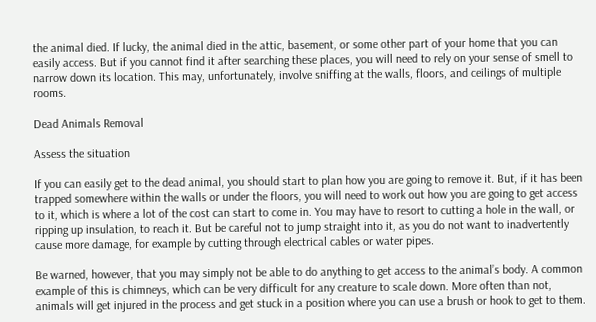the animal died. If lucky, the animal died in the attic, basement, or some other part of your home that you can easily access. But if you cannot find it after searching these places, you will need to rely on your sense of smell to narrow down its location. This may, unfortunately, involve sniffing at the walls, floors, and ceilings of multiple rooms.

Dead Animals Removal

Assess the situation

If you can easily get to the dead animal, you should start to plan how you are going to remove it. But, if it has been trapped somewhere within the walls or under the floors, you will need to work out how you are going to get access to it, which is where a lot of the cost can start to come in. You may have to resort to cutting a hole in the wall, or ripping up insulation, to reach it. But be careful not to jump straight into it, as you do not want to inadvertently cause more damage, for example by cutting through electrical cables or water pipes.

Be warned, however, that you may simply not be able to do anything to get access to the animal’s body. A common example of this is chimneys, which can be very difficult for any creature to scale down. More often than not, animals will get injured in the process and get stuck in a position where you can use a brush or hook to get to them.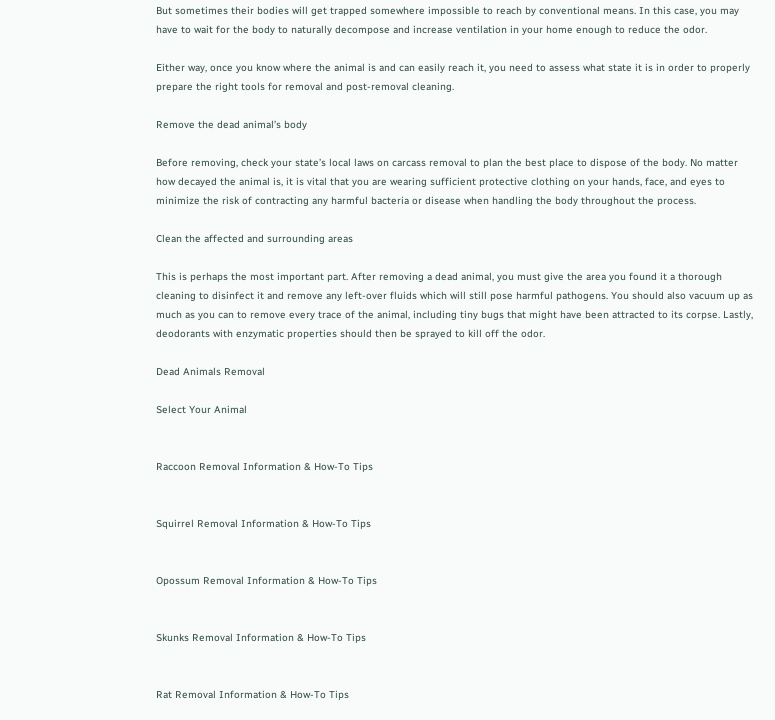But sometimes their bodies will get trapped somewhere impossible to reach by conventional means. In this case, you may have to wait for the body to naturally decompose and increase ventilation in your home enough to reduce the odor.

Either way, once you know where the animal is and can easily reach it, you need to assess what state it is in order to properly prepare the right tools for removal and post-removal cleaning.

Remove the dead animal’s body

Before removing, check your state’s local laws on carcass removal to plan the best place to dispose of the body. No matter how decayed the animal is, it is vital that you are wearing sufficient protective clothing on your hands, face, and eyes to minimize the risk of contracting any harmful bacteria or disease when handling the body throughout the process.

Clean the affected and surrounding areas

This is perhaps the most important part. After removing a dead animal, you must give the area you found it a thorough cleaning to disinfect it and remove any left-over fluids which will still pose harmful pathogens. You should also vacuum up as much as you can to remove every trace of the animal, including tiny bugs that might have been attracted to its corpse. Lastly, deodorants with enzymatic properties should then be sprayed to kill off the odor.

Dead Animals Removal

Select Your Animal


Raccoon Removal Information & How-To Tips


Squirrel Removal Information & How-To Tips


Opossum Removal Information & How-To Tips


Skunks Removal Information & How-To Tips


Rat Removal Information & How-To Tips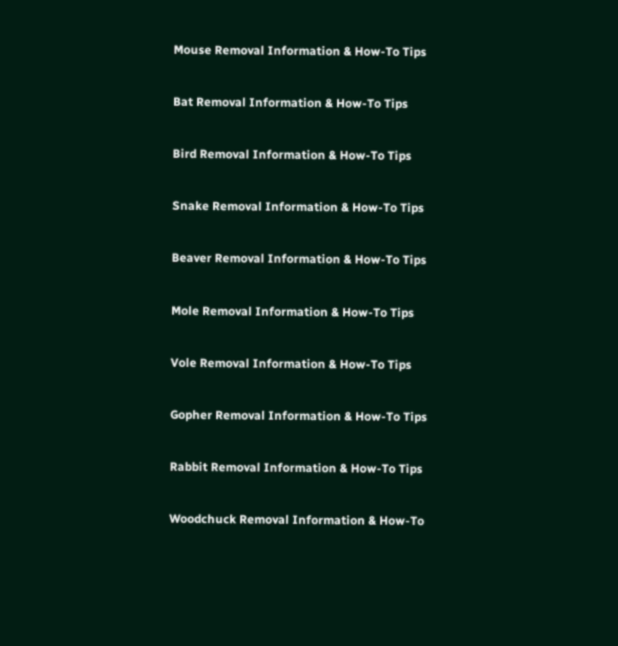Mouse Removal Information & How-To Tips


Bat Removal Information & How-To Tips


Bird Removal Information & How-To Tips


Snake Removal Information & How-To Tips


Beaver Removal Information & How-To Tips


Mole Removal Information & How-To Tips


Vole Removal Information & How-To Tips


Gopher Removal Information & How-To Tips


Rabbit Removal Information & How-To Tips


Woodchuck Removal Information & How-To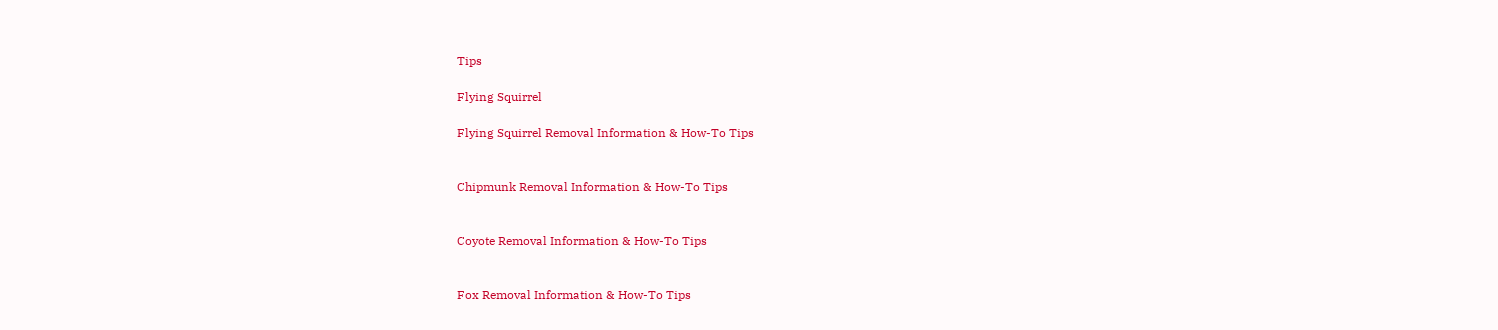Tips

Flying Squirrel

Flying Squirrel Removal Information & How-To Tips


Chipmunk Removal Information & How-To Tips


Coyote Removal Information & How-To Tips


Fox Removal Information & How-To Tips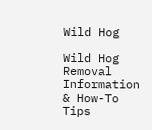Wild Hog

Wild Hog Removal Information & How-To Tips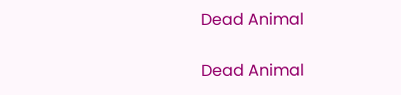Dead Animal

Dead Animal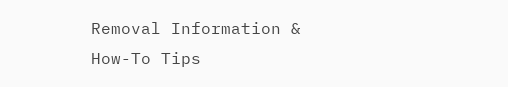Removal Information & How-To Tips